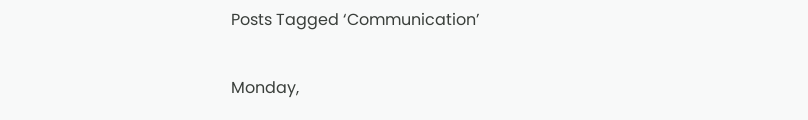Posts Tagged ‘Communication’

Monday,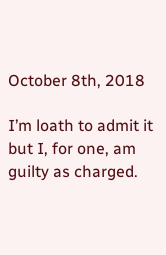October 8th, 2018

I’m loath to admit it but I, for one, am guilty as charged.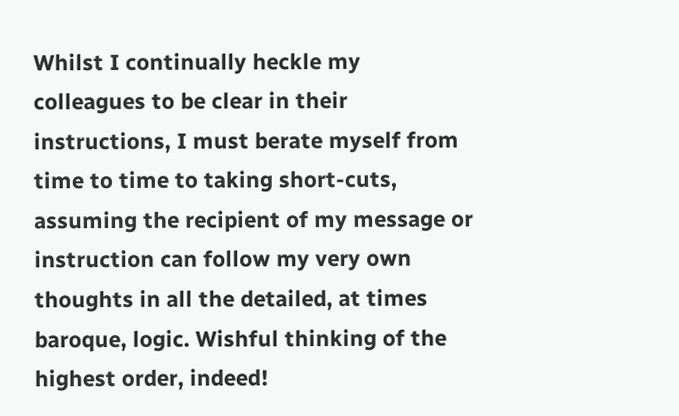Whilst I continually heckle my colleagues to be clear in their instructions, I must berate myself from time to time to taking short-cuts, assuming the recipient of my message or instruction can follow my very own thoughts in all the detailed, at times baroque, logic. Wishful thinking of the highest order, indeed!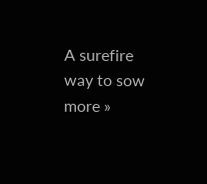A surefire way to sow more »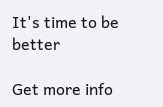It's time to be better

Get more info